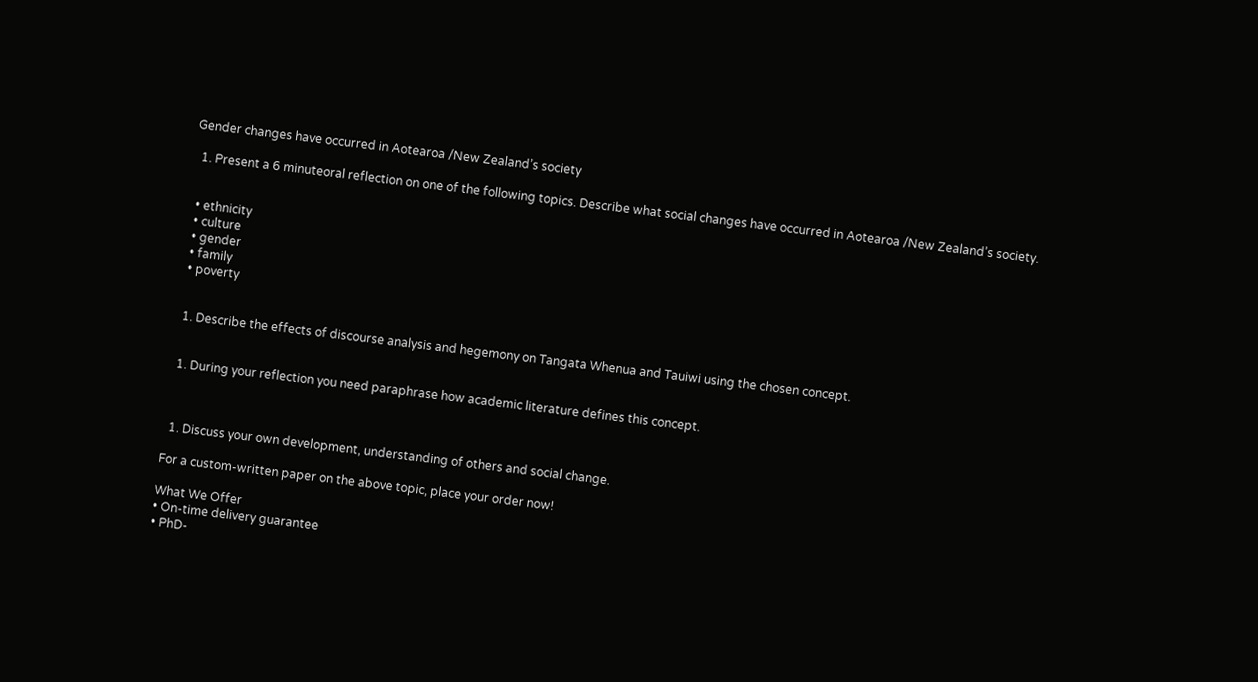Gender changes have occurred in Aotearoa /New Zealand’s society

  1. Present a 6 minuteoral reflection on one of the following topics. Describe what social changes have occurred in Aotearoa /New Zealand’s society.


  • ethnicity
  • culture
  • gender
  • family
  • poverty


  1. Describe the effects of discourse analysis and hegemony on Tangata Whenua and Tauiwi using the chosen concept.


  1. During your reflection you need paraphrase how academic literature defines this concept.



  1. Discuss your own development, understanding of others and social change.

For a custom-written paper on the above topic, place your order now!

What We Offer
• On-time delivery guarantee
• PhD-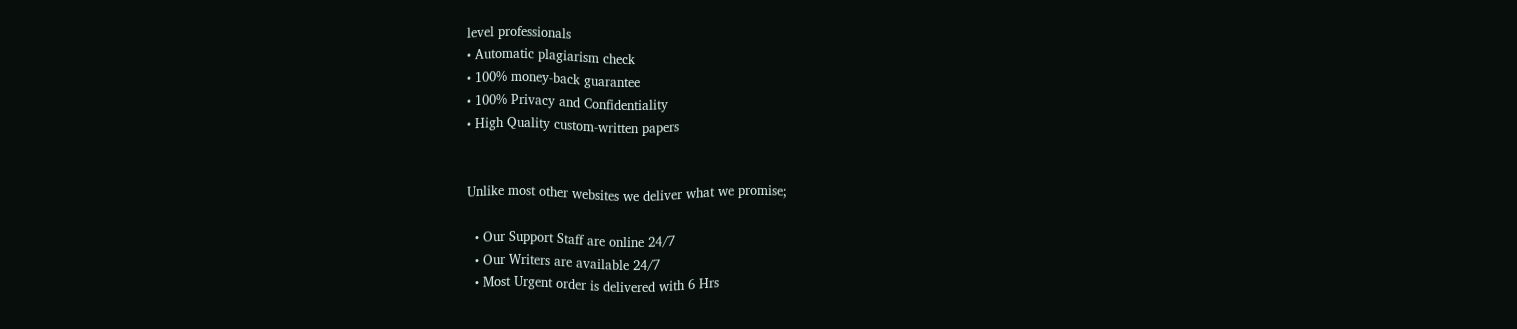level professionals
• Automatic plagiarism check
• 100% money-back guarantee
• 100% Privacy and Confidentiality
• High Quality custom-written papers


Unlike most other websites we deliver what we promise;

  • Our Support Staff are online 24/7
  • Our Writers are available 24/7
  • Most Urgent order is delivered with 6 Hrs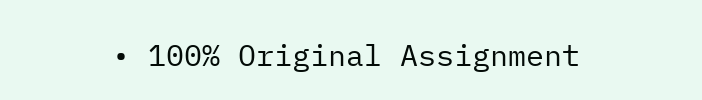• 100% Original Assignment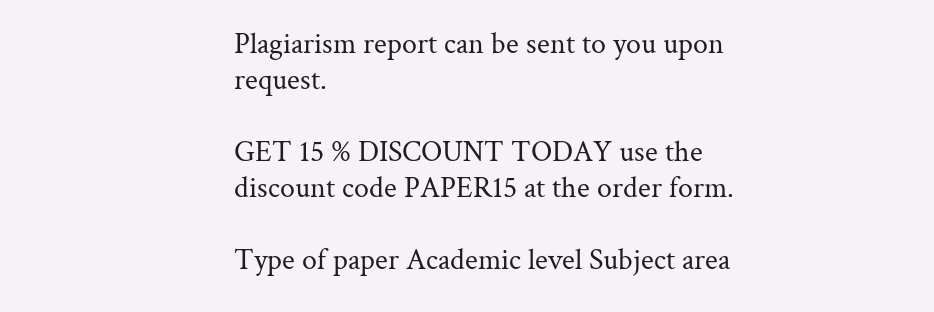Plagiarism report can be sent to you upon request.

GET 15 % DISCOUNT TODAY use the discount code PAPER15 at the order form.

Type of paper Academic level Subject area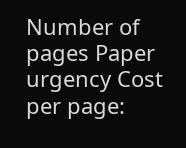Number of pages Paper urgency Cost per page: